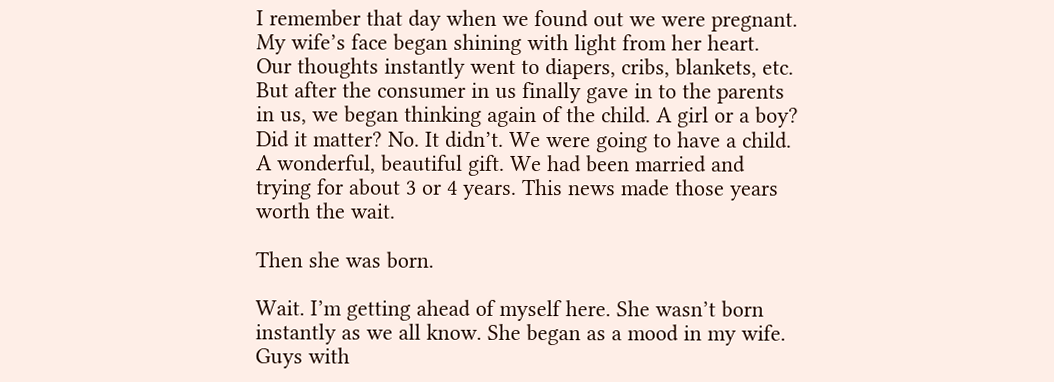I remember that day when we found out we were pregnant. My wife’s face began shining with light from her heart. Our thoughts instantly went to diapers, cribs, blankets, etc. But after the consumer in us finally gave in to the parents in us, we began thinking again of the child. A girl or a boy? Did it matter? No. It didn’t. We were going to have a child. A wonderful, beautiful gift. We had been married and trying for about 3 or 4 years. This news made those years worth the wait.

Then she was born.

Wait. I’m getting ahead of myself here. She wasn’t born instantly as we all know. She began as a mood in my wife. Guys with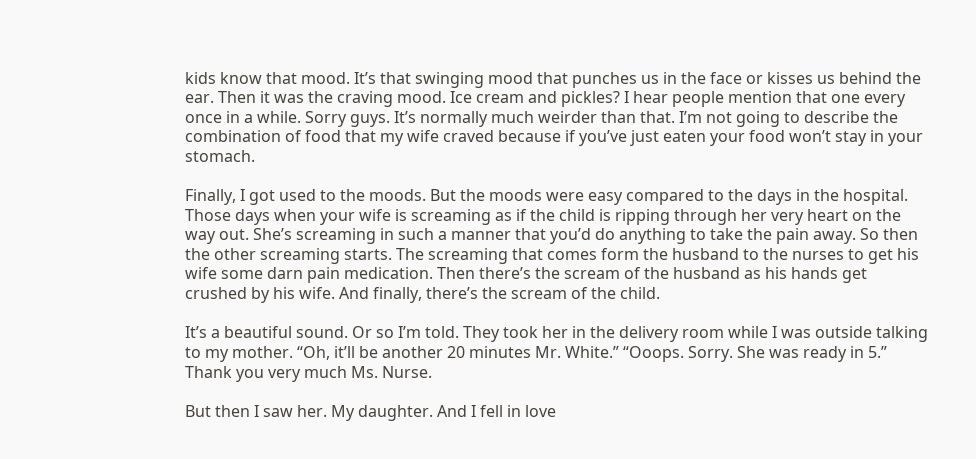kids know that mood. It’s that swinging mood that punches us in the face or kisses us behind the ear. Then it was the craving mood. Ice cream and pickles? I hear people mention that one every once in a while. Sorry guys. It’s normally much weirder than that. I’m not going to describe the combination of food that my wife craved because if you’ve just eaten your food won’t stay in your stomach.

Finally, I got used to the moods. But the moods were easy compared to the days in the hospital. Those days when your wife is screaming as if the child is ripping through her very heart on the way out. She’s screaming in such a manner that you’d do anything to take the pain away. So then the other screaming starts. The screaming that comes form the husband to the nurses to get his wife some darn pain medication. Then there’s the scream of the husband as his hands get crushed by his wife. And finally, there’s the scream of the child.

It’s a beautiful sound. Or so I’m told. They took her in the delivery room while I was outside talking to my mother. “Oh, it’ll be another 20 minutes Mr. White.” “Ooops. Sorry. She was ready in 5.” Thank you very much Ms. Nurse.

But then I saw her. My daughter. And I fell in love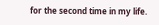for the second time in my life.